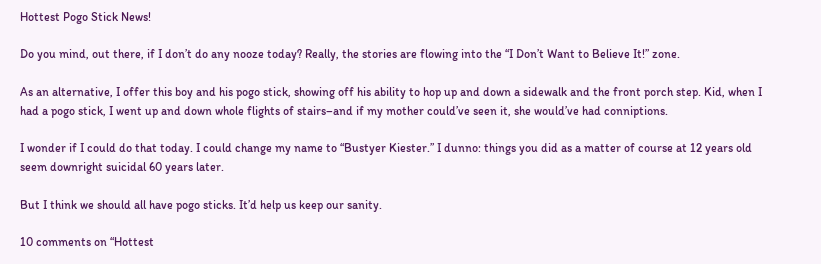Hottest Pogo Stick News!

Do you mind, out there, if I don’t do any nooze today? Really, the stories are flowing into the “I Don’t Want to Believe It!” zone.

As an alternative, I offer this boy and his pogo stick, showing off his ability to hop up and down a sidewalk and the front porch step. Kid, when I had a pogo stick, I went up and down whole flights of stairs–and if my mother could’ve seen it, she would’ve had conniptions.

I wonder if I could do that today. I could change my name to “Bustyer Kiester.” I dunno: things you did as a matter of course at 12 years old seem downright suicidal 60 years later.

But I think we should all have pogo sticks. It’d help us keep our sanity.

10 comments on “Hottest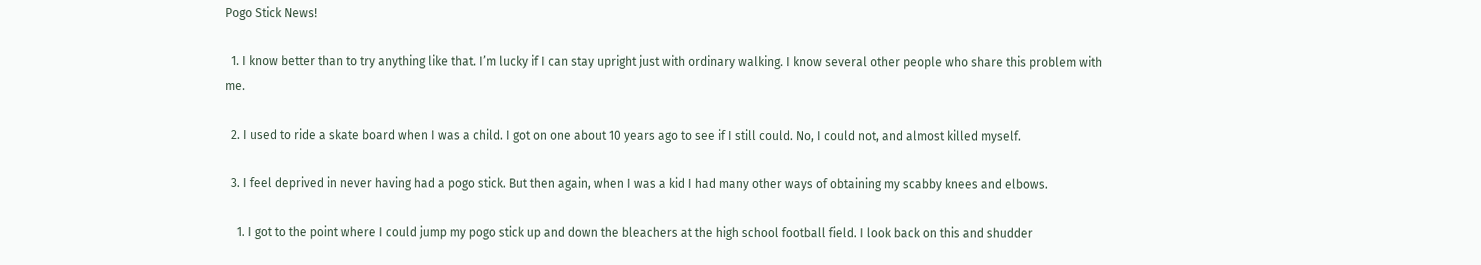Pogo Stick News!

  1. I know better than to try anything like that. I’m lucky if I can stay upright just with ordinary walking. I know several other people who share this problem with me.

  2. I used to ride a skate board when I was a child. I got on one about 10 years ago to see if I still could. No, I could not, and almost killed myself.

  3. I feel deprived in never having had a pogo stick. But then again, when I was a kid I had many other ways of obtaining my scabby knees and elbows.

    1. I got to the point where I could jump my pogo stick up and down the bleachers at the high school football field. I look back on this and shudder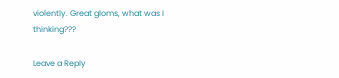violently. Great gloms, what was I thinking???

Leave a Reply